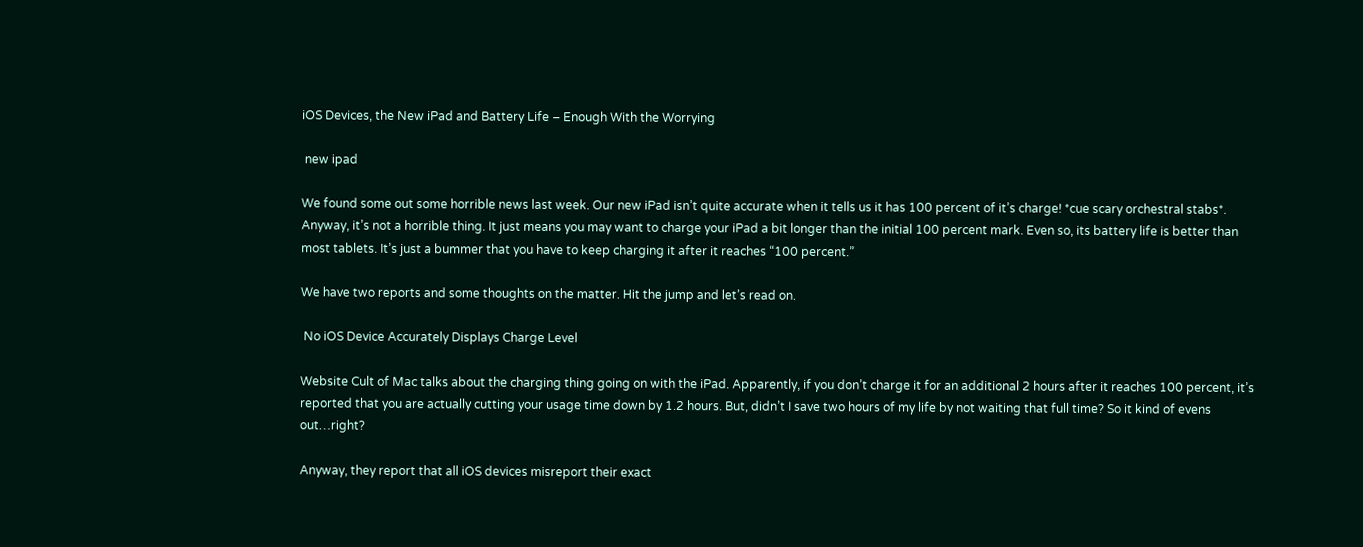iOS Devices, the New iPad and Battery Life – Enough With the Worrying

 new ipad

We found some out some horrible news last week. Our new iPad isn’t quite accurate when it tells us it has 100 percent of it’s charge! *cue scary orchestral stabs*. Anyway, it’s not a horrible thing. It just means you may want to charge your iPad a bit longer than the initial 100 percent mark. Even so, its battery life is better than most tablets. It’s just a bummer that you have to keep charging it after it reaches “100 percent.”

We have two reports and some thoughts on the matter. Hit the jump and let’s read on.

 No iOS Device Accurately Displays Charge Level

Website Cult of Mac talks about the charging thing going on with the iPad. Apparently, if you don’t charge it for an additional 2 hours after it reaches 100 percent, it’s reported that you are actually cutting your usage time down by 1.2 hours. But, didn’t I save two hours of my life by not waiting that full time? So it kind of evens out…right?

Anyway, they report that all iOS devices misreport their exact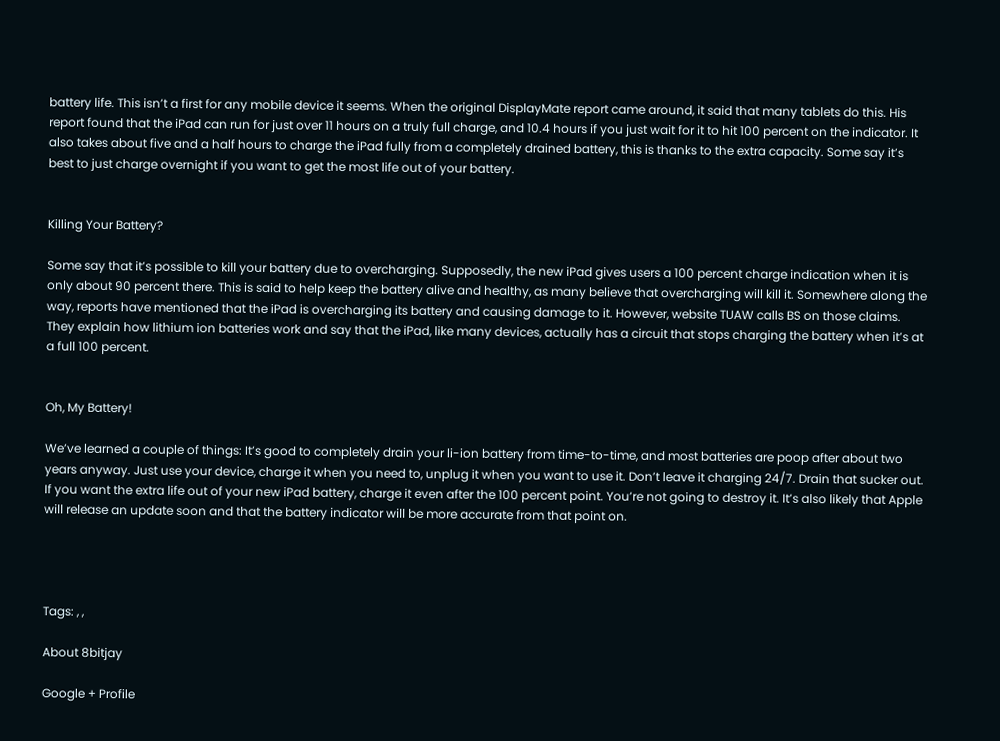battery life. This isn’t a first for any mobile device it seems. When the original DisplayMate report came around, it said that many tablets do this. His report found that the iPad can run for just over 11 hours on a truly full charge, and 10.4 hours if you just wait for it to hit 100 percent on the indicator. It also takes about five and a half hours to charge the iPad fully from a completely drained battery, this is thanks to the extra capacity. Some say it’s best to just charge overnight if you want to get the most life out of your battery.


Killing Your Battery?

Some say that it’s possible to kill your battery due to overcharging. Supposedly, the new iPad gives users a 100 percent charge indication when it is only about 90 percent there. This is said to help keep the battery alive and healthy, as many believe that overcharging will kill it. Somewhere along the way, reports have mentioned that the iPad is overcharging its battery and causing damage to it. However, website TUAW calls BS on those claims. They explain how lithium ion batteries work and say that the iPad, like many devices, actually has a circuit that stops charging the battery when it’s at a full 100 percent.


Oh, My Battery!

We’ve learned a couple of things: It’s good to completely drain your li-ion battery from time-to-time, and most batteries are poop after about two years anyway. Just use your device, charge it when you need to, unplug it when you want to use it. Don’t leave it charging 24/7. Drain that sucker out. If you want the extra life out of your new iPad battery, charge it even after the 100 percent point. You’re not going to destroy it. It’s also likely that Apple will release an update soon and that the battery indicator will be more accurate from that point on.




Tags: , ,

About 8bitjay

Google + Profile